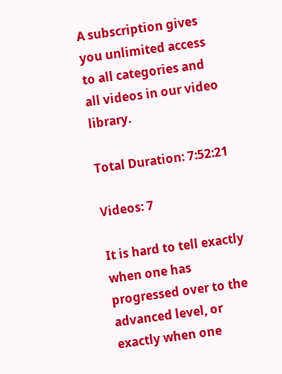A subscription gives you unlimited access to all categories and all videos in our video library.

Total Duration: 7:52:21

Videos: 7

It is hard to tell exactly when one has progressed over to the advanced level, or exactly when one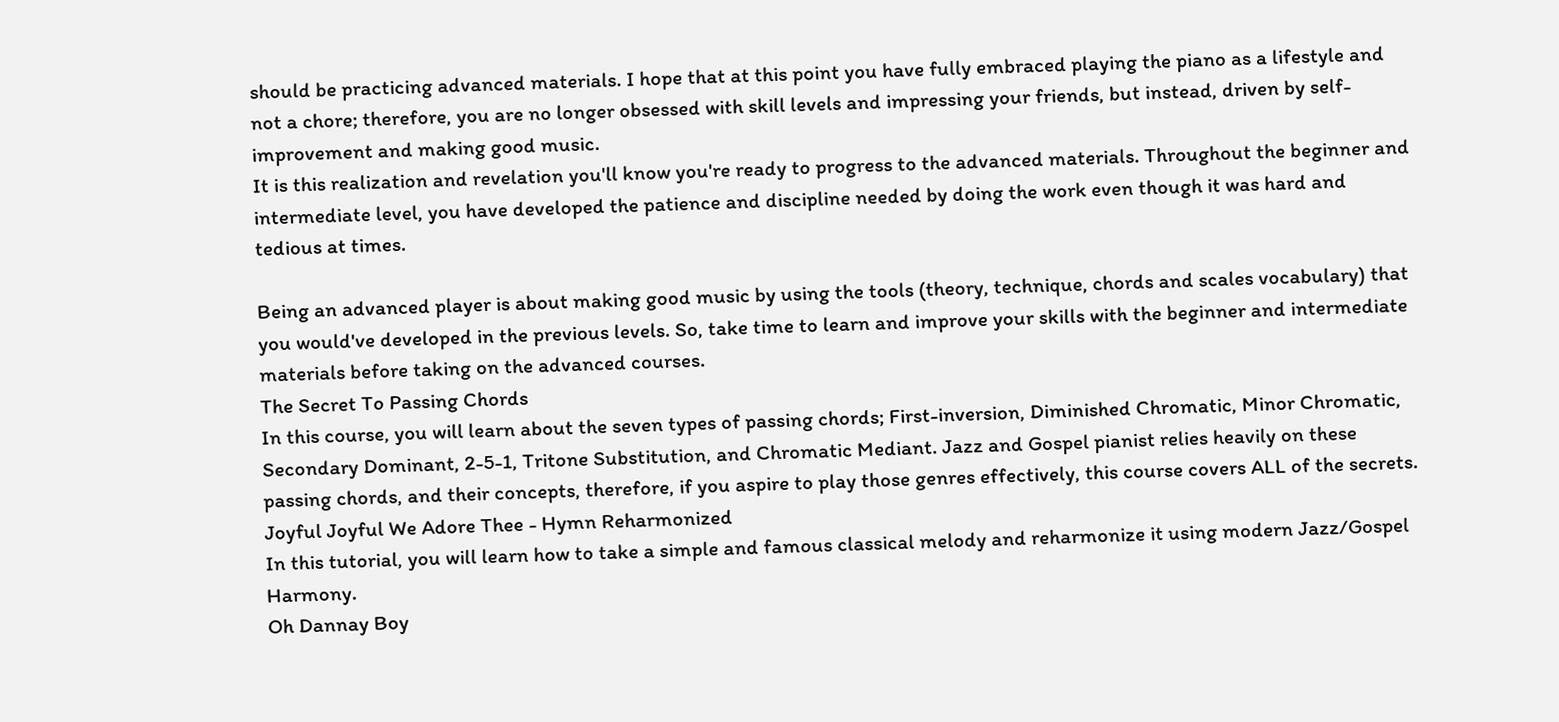should be practicing advanced materials. I hope that at this point you have fully embraced playing the piano as a lifestyle and not a chore; therefore, you are no longer obsessed with skill levels and impressing your friends, but instead, driven by self-improvement and making good music.
It is this realization and revelation you'll know you're ready to progress to the advanced materials. Throughout the beginner and intermediate level, you have developed the patience and discipline needed by doing the work even though it was hard and tedious at times.

Being an advanced player is about making good music by using the tools (theory, technique, chords and scales vocabulary) that you would've developed in the previous levels. So, take time to learn and improve your skills with the beginner and intermediate materials before taking on the advanced courses.
The Secret To Passing Chords
In this course, you will learn about the seven types of passing chords; First-inversion, Diminished Chromatic, Minor Chromatic, Secondary Dominant, 2-5-1, Tritone Substitution, and Chromatic Mediant. Jazz and Gospel pianist relies heavily on these passing chords, and their concepts, therefore, if you aspire to play those genres effectively, this course covers ALL of the secrets.
Joyful Joyful We Adore Thee - Hymn Reharmonized
In this tutorial, you will learn how to take a simple and famous classical melody and reharmonize it using modern Jazz/Gospel Harmony.
Oh Dannay Boy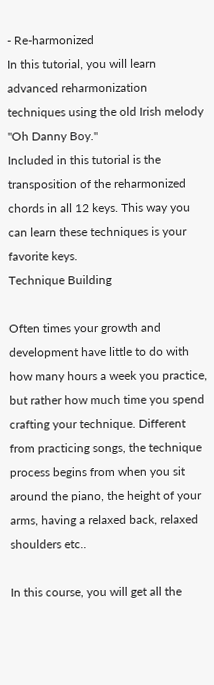- Re-harmonized
In this tutorial, you will learn advanced reharmonization techniques using the old Irish melody "Oh Danny Boy."
Included in this tutorial is the transposition of the reharmonized chords in all 12 keys. This way you can learn these techniques is your favorite keys.
Technique Building

Often times your growth and development have little to do with how many hours a week you practice, but rather how much time you spend crafting your technique. Different from practicing songs, the technique process begins from when you sit around the piano, the height of your arms, having a relaxed back, relaxed shoulders etc..

In this course, you will get all the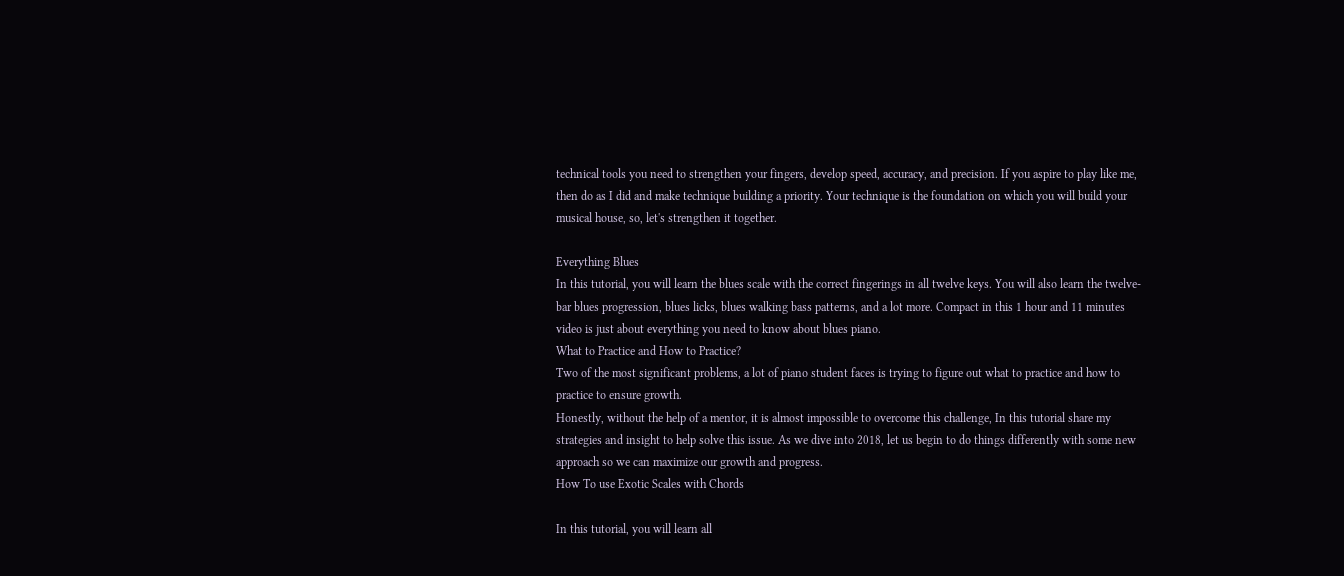technical tools you need to strengthen your fingers, develop speed, accuracy, and precision. If you aspire to play like me, then do as I did and make technique building a priority. Your technique is the foundation on which you will build your musical house, so, let's strengthen it together.

Everything Blues
In this tutorial, you will learn the blues scale with the correct fingerings in all twelve keys. You will also learn the twelve-bar blues progression, blues licks, blues walking bass patterns, and a lot more. Compact in this 1 hour and 11 minutes video is just about everything you need to know about blues piano.
What to Practice and How to Practice?
Two of the most significant problems, a lot of piano student faces is trying to figure out what to practice and how to practice to ensure growth.
Honestly, without the help of a mentor, it is almost impossible to overcome this challenge, In this tutorial share my strategies and insight to help solve this issue. As we dive into 2018, let us begin to do things differently with some new approach so we can maximize our growth and progress.
How To use Exotic Scales with Chords

In this tutorial, you will learn all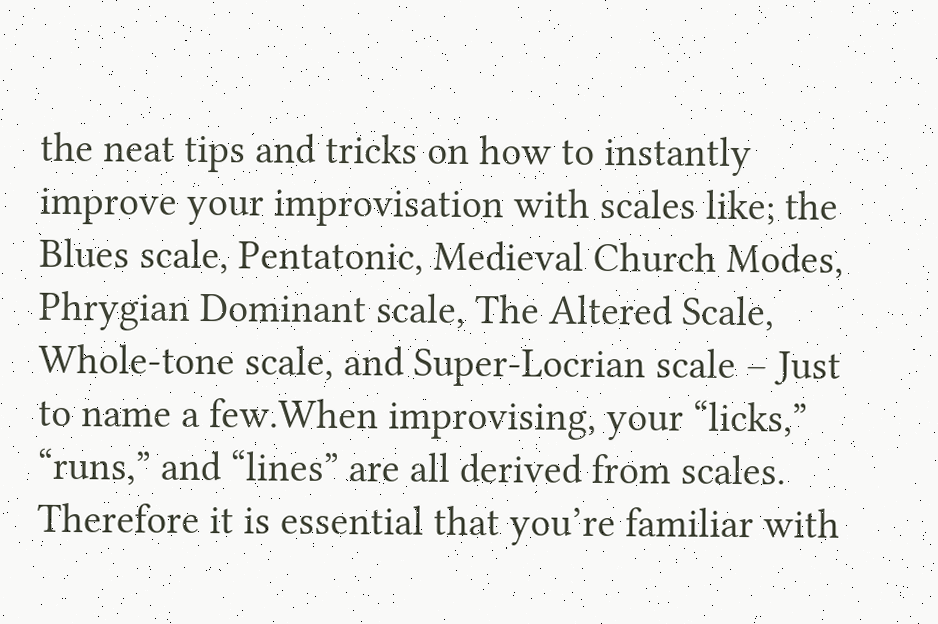the neat tips and tricks on how to instantly improve your improvisation with scales like; the Blues scale, Pentatonic, Medieval Church Modes, Phrygian Dominant scale, The Altered Scale, Whole-tone scale, and Super-Locrian scale – Just to name a few.When improvising, your “licks,” “runs,” and “lines” are all derived from scales. Therefore it is essential that you’re familiar with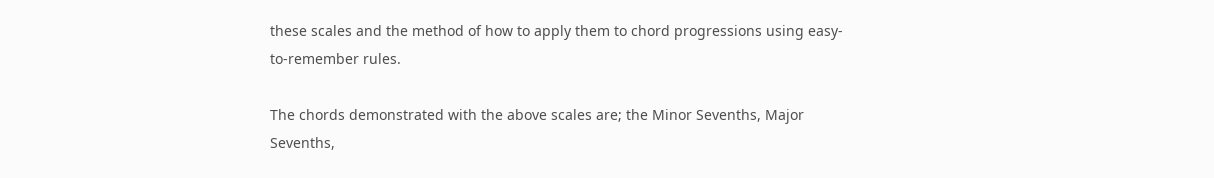these scales and the method of how to apply them to chord progressions using easy-to-remember rules.

The chords demonstrated with the above scales are; the Minor Sevenths, Major Sevenths,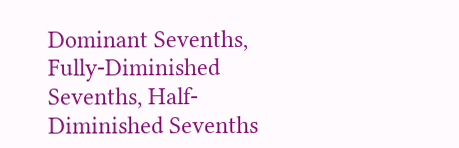Dominant Sevenths, Fully-Diminished Sevenths, Half-Diminished Sevenths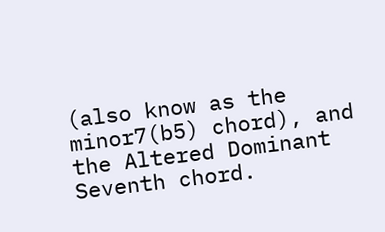(also know as the minor7(b5) chord), and the Altered Dominant Seventh chord.